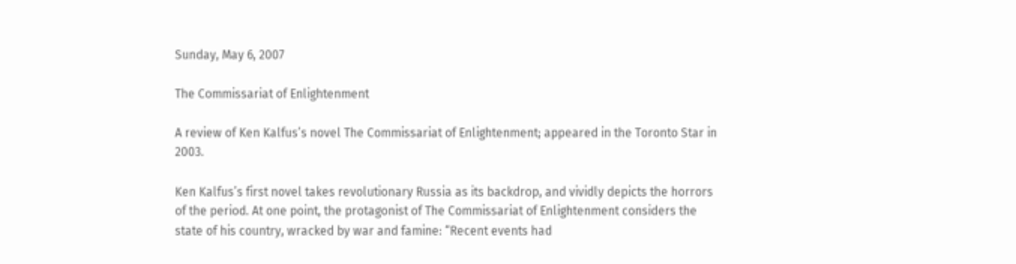Sunday, May 6, 2007

The Commissariat of Enlightenment

A review of Ken Kalfus’s novel The Commissariat of Enlightenment; appeared in the Toronto Star in 2003.

Ken Kalfus’s first novel takes revolutionary Russia as its backdrop, and vividly depicts the horrors of the period. At one point, the protagonist of The Commissariat of Enlightenment considers the state of his country, wracked by war and famine: “Recent events had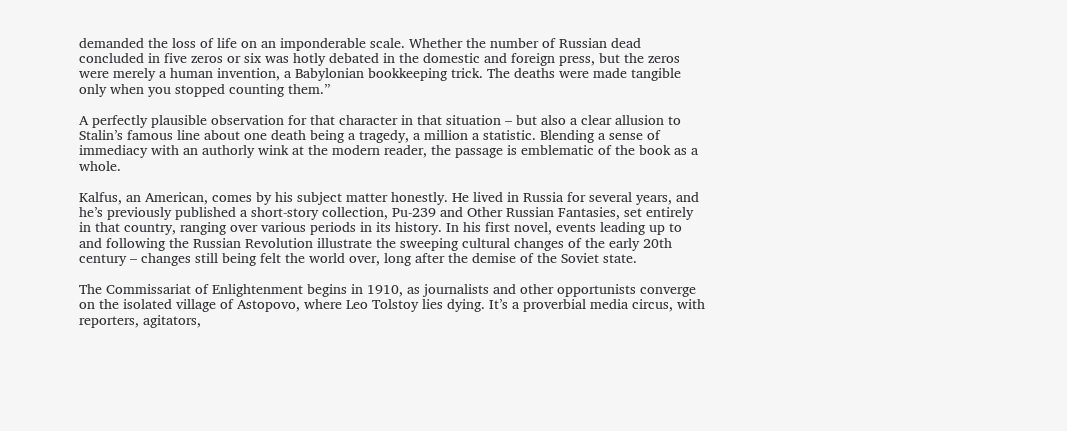demanded the loss of life on an imponderable scale. Whether the number of Russian dead concluded in five zeros or six was hotly debated in the domestic and foreign press, but the zeros were merely a human invention, a Babylonian bookkeeping trick. The deaths were made tangible only when you stopped counting them.”

A perfectly plausible observation for that character in that situation – but also a clear allusion to Stalin’s famous line about one death being a tragedy, a million a statistic. Blending a sense of immediacy with an authorly wink at the modern reader, the passage is emblematic of the book as a whole.

Kalfus, an American, comes by his subject matter honestly. He lived in Russia for several years, and he’s previously published a short-story collection, Pu-239 and Other Russian Fantasies, set entirely in that country, ranging over various periods in its history. In his first novel, events leading up to and following the Russian Revolution illustrate the sweeping cultural changes of the early 20th century – changes still being felt the world over, long after the demise of the Soviet state.

The Commissariat of Enlightenment begins in 1910, as journalists and other opportunists converge on the isolated village of Astopovo, where Leo Tolstoy lies dying. It’s a proverbial media circus, with reporters, agitators,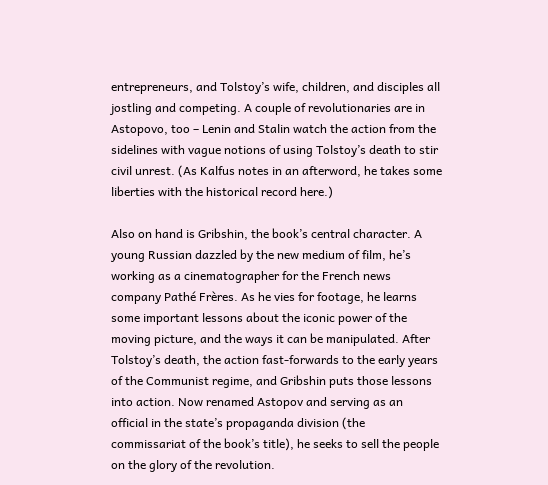entrepreneurs, and Tolstoy’s wife, children, and disciples all jostling and competing. A couple of revolutionaries are in Astopovo, too – Lenin and Stalin watch the action from the sidelines with vague notions of using Tolstoy’s death to stir civil unrest. (As Kalfus notes in an afterword, he takes some liberties with the historical record here.)

Also on hand is Gribshin, the book’s central character. A young Russian dazzled by the new medium of film, he’s working as a cinematographer for the French news company Pathé Frères. As he vies for footage, he learns some important lessons about the iconic power of the moving picture, and the ways it can be manipulated. After Tolstoy’s death, the action fast-forwards to the early years of the Communist regime, and Gribshin puts those lessons into action. Now renamed Astopov and serving as an official in the state’s propaganda division (the commissariat of the book’s title), he seeks to sell the people on the glory of the revolution.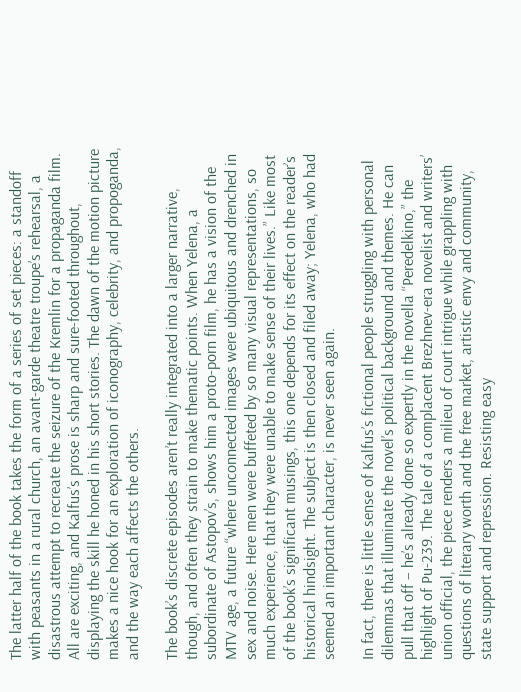The latter half of the book takes the form of a series of set pieces: a standoff with peasants in a rural church, an avant-garde theatre troupe’s rehearsal, a disastrous attempt to recreate the seizure of the Kremlin for a propaganda film. All are exciting, and Kalfus’s prose is sharp and sure-footed throughout, displaying the skill he honed in his short stories. The dawn of the motion picture makes a nice hook for an exploration of iconography, celebrity, and propoganda, and the way each affects the others.

The book’s discrete episodes aren’t really integrated into a larger narrative, though, and often they strain to make thematic points. When Yelena, a subordinate of Astopov’s, shows him a proto-porn film, he has a vision of the MTV age, a future “where unconnected images were ubiquitous and drenched in sex and noise. Here men were buffeted by so many visual representations, so much experience, that they were unable to make sense of their lives.” Like most of the book’s significant musings, this one depends for its effect on the reader’s historical hindsight. The subject is then closed and filed away; Yelena, who had seemed an important character, is never seen again.

In fact, there is little sense of Kalfus’s fictional people struggling with personal dilemmas that illuminate the novel’s political background and themes. He can pull that off – he’s already done so expertly in the novella “Peredelkino,” the highlight of Pu-239. The tale of a complacent Brezhnev-era novelist and writers’ union official, the piece renders a milieu of court intrigue while grappling with questions of literary worth and the free market, artistic envy and community, state support and repression. Resisting easy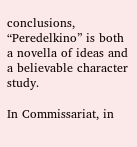conclusions, “Peredelkino” is both a novella of ideas and a believable character study.

In Commissariat, in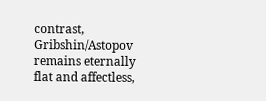contrast, Gribshin/Astopov remains eternally flat and affectless,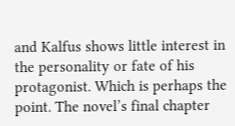and Kalfus shows little interest in the personality or fate of his protagonist. Which is perhaps the point. The novel’s final chapter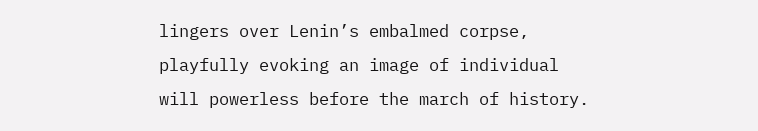lingers over Lenin’s embalmed corpse, playfully evoking an image of individual will powerless before the march of history.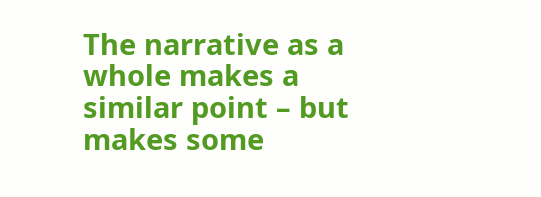The narrative as a whole makes a similar point – but makes some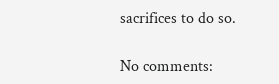sacrifices to do so.

No comments: